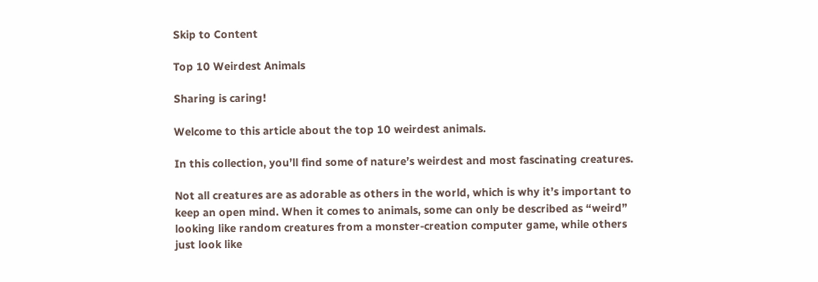Skip to Content

Top 10 Weirdest Animals

Sharing is caring!

Welcome to this article about the top 10 weirdest animals.

In this collection, you’ll find some of nature’s weirdest and most fascinating creatures.

Not all creatures are as adorable as others in the world, which is why it’s important to keep an open mind. When it comes to animals, some can only be described as “weird” looking like random creatures from a monster-creation computer game, while others just look like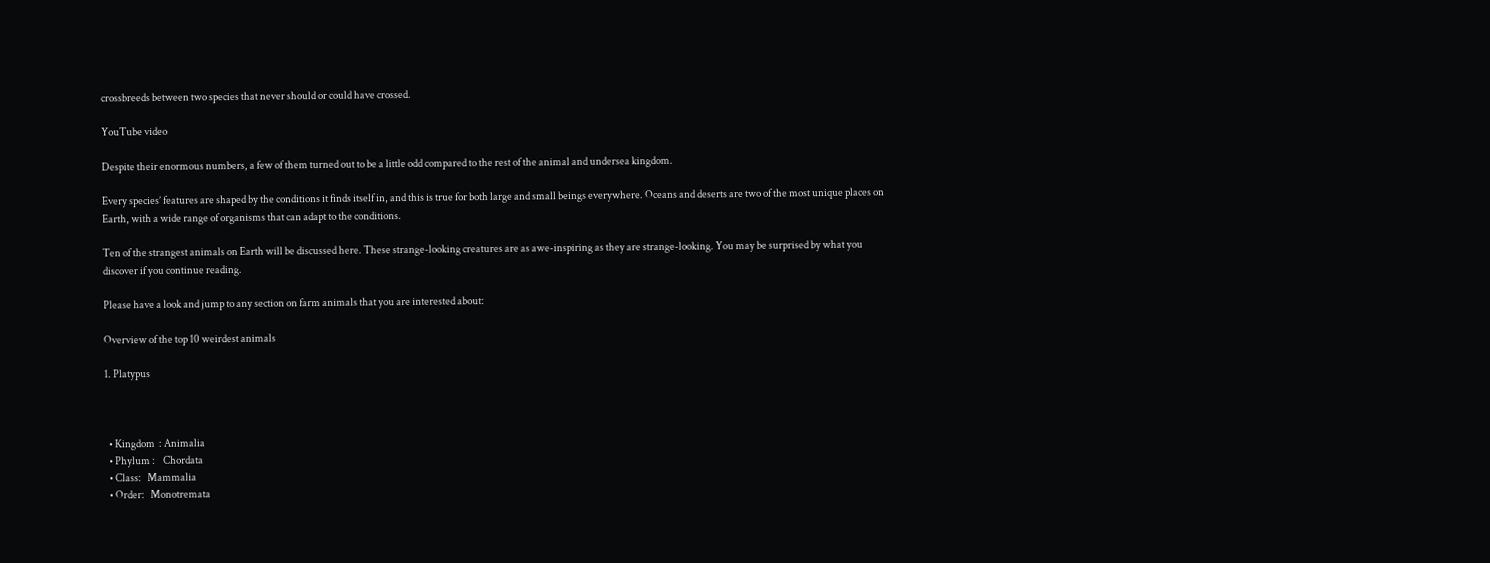crossbreeds between two species that never should or could have crossed.

YouTube video

Despite their enormous numbers, a few of them turned out to be a little odd compared to the rest of the animal and undersea kingdom.

Every species’ features are shaped by the conditions it finds itself in, and this is true for both large and small beings everywhere. Oceans and deserts are two of the most unique places on Earth, with a wide range of organisms that can adapt to the conditions.

Ten of the strangest animals on Earth will be discussed here. These strange-looking creatures are as awe-inspiring as they are strange-looking. You may be surprised by what you discover if you continue reading.

Please have a look and jump to any section on farm animals that you are interested about:

Overview of the top 10 weirdest animals

1. Platypus



  • Kingdom  : Animalia
  • Phylum :    Chordata
  • Class:   Mammalia
  • Order:   Monotremata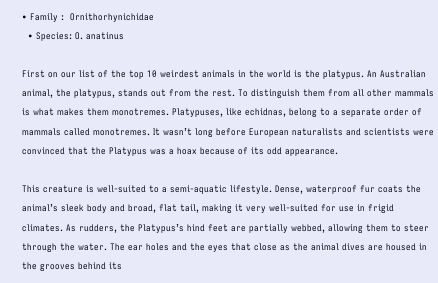• Family :  Ornithorhynichidae
  • Species: O. anatinus

First on our list of the top 10 weirdest animals in the world is the platypus. An Australian animal, the platypus, stands out from the rest. To distinguish them from all other mammals is what makes them monotremes. Platypuses, like echidnas, belong to a separate order of mammals called monotremes. It wasn’t long before European naturalists and scientists were convinced that the Platypus was a hoax because of its odd appearance.

This creature is well-suited to a semi-aquatic lifestyle. Dense, waterproof fur coats the animal’s sleek body and broad, flat tail, making it very well-suited for use in frigid climates. As rudders, the Platypus’s hind feet are partially webbed, allowing them to steer through the water. The ear holes and the eyes that close as the animal dives are housed in the grooves behind its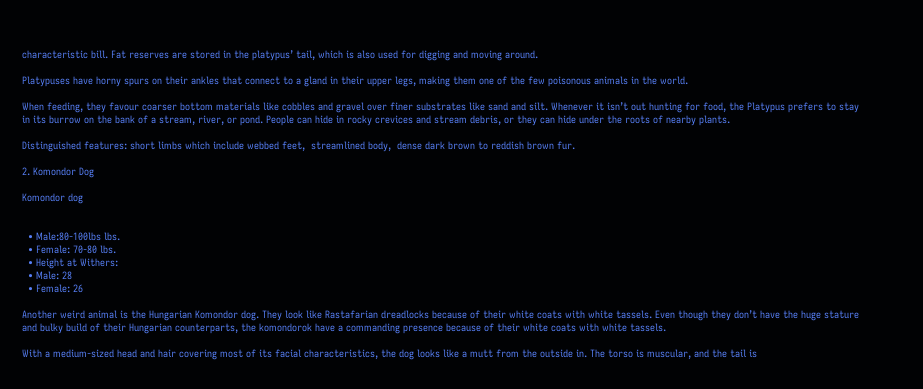characteristic bill. Fat reserves are stored in the platypus’ tail, which is also used for digging and moving around.

Platypuses have horny spurs on their ankles that connect to a gland in their upper legs, making them one of the few poisonous animals in the world.

When feeding, they favour coarser bottom materials like cobbles and gravel over finer substrates like sand and silt. Whenever it isn’t out hunting for food, the Platypus prefers to stay in its burrow on the bank of a stream, river, or pond. People can hide in rocky crevices and stream debris, or they can hide under the roots of nearby plants.

Distinguished features: short limbs which include webbed feet,  streamlined body,  dense dark brown to reddish brown fur.

2. Komondor Dog

Komondor dog


  • Male:80-100lbs lbs.
  • Female: 70-80 lbs.
  • Height at Withers:
  • Male: 28
  • Female: 26

Another weird animal is the Hungarian Komondor dog. They look like Rastafarian dreadlocks because of their white coats with white tassels. Even though they don’t have the huge stature and bulky build of their Hungarian counterparts, the komondorok have a commanding presence because of their white coats with white tassels.

With a medium-sized head and hair covering most of its facial characteristics, the dog looks like a mutt from the outside in. The torso is muscular, and the tail is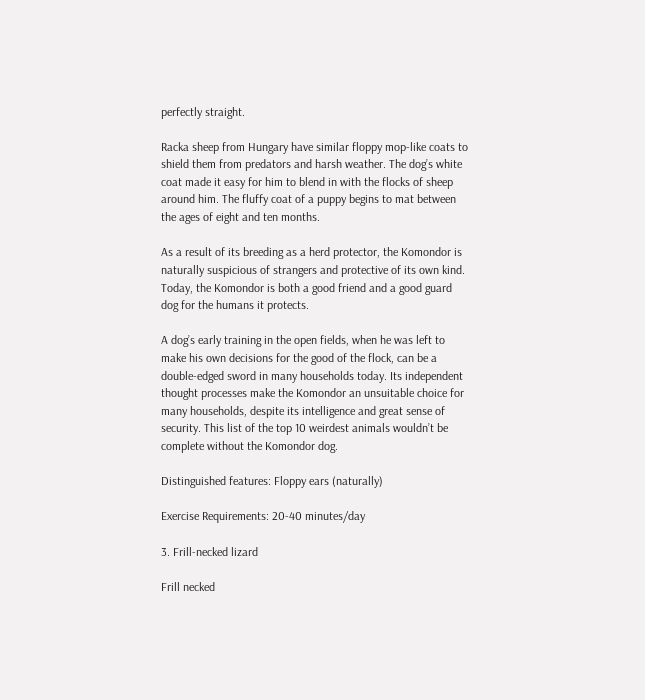perfectly straight.

Racka sheep from Hungary have similar floppy mop-like coats to shield them from predators and harsh weather. The dog’s white coat made it easy for him to blend in with the flocks of sheep around him. The fluffy coat of a puppy begins to mat between the ages of eight and ten months.

As a result of its breeding as a herd protector, the Komondor is naturally suspicious of strangers and protective of its own kind. Today, the Komondor is both a good friend and a good guard dog for the humans it protects.

A dog’s early training in the open fields, when he was left to make his own decisions for the good of the flock, can be a double-edged sword in many households today. Its independent thought processes make the Komondor an unsuitable choice for many households, despite its intelligence and great sense of security. This list of the top 10 weirdest animals wouldn’t be complete without the Komondor dog.

Distinguished features: Floppy ears (naturally)

Exercise Requirements: 20-40 minutes/day

3. Frill-necked lizard

Frill necked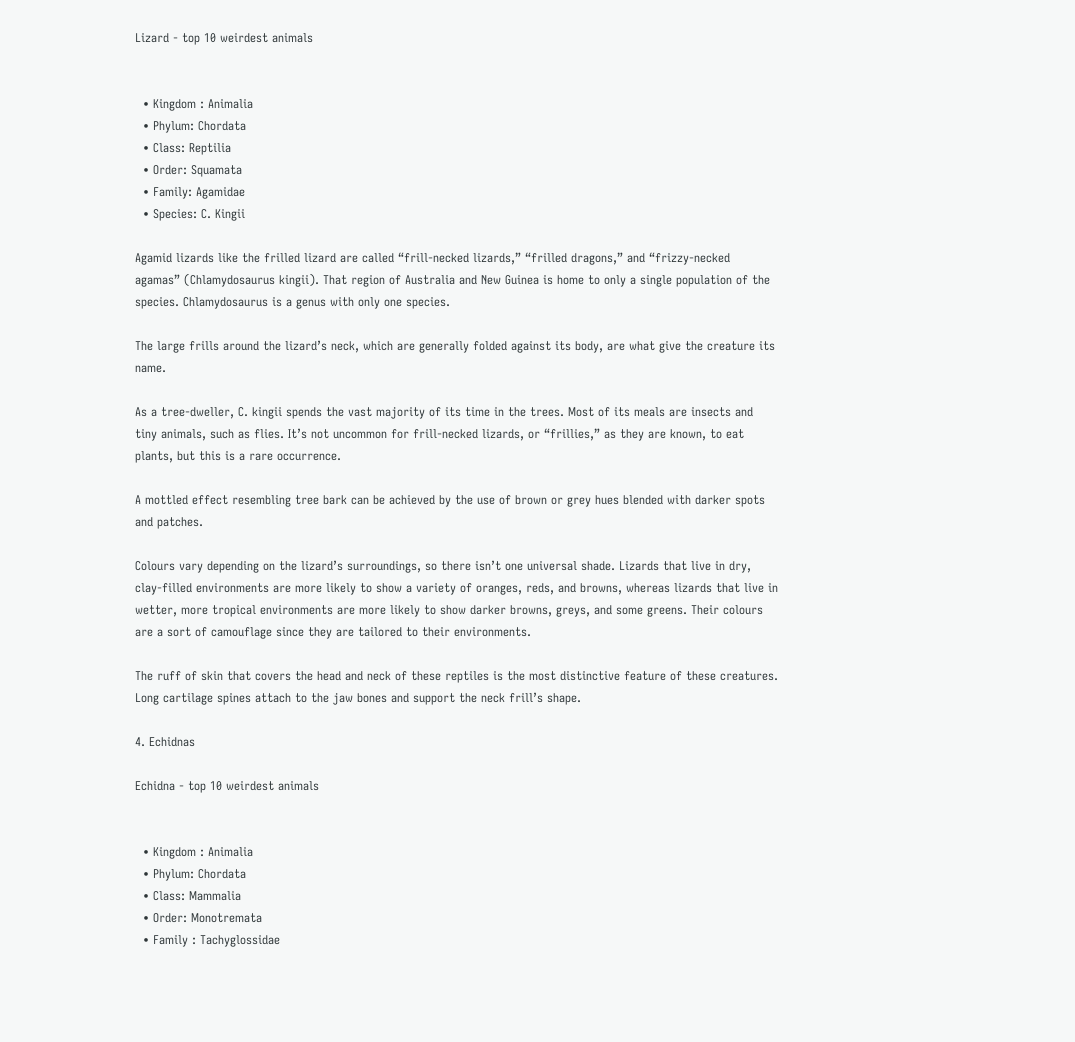Lizard - top 10 weirdest animals


  • Kingdom : Animalia
  • Phylum: Chordata
  • Class: Reptilia
  • Order: Squamata
  • Family: Agamidae
  • Species: C. Kingii

Agamid lizards like the frilled lizard are called “frill-necked lizards,” “frilled dragons,” and “frizzy-necked agamas” (Chlamydosaurus kingii). That region of Australia and New Guinea is home to only a single population of the species. Chlamydosaurus is a genus with only one species.

The large frills around the lizard’s neck, which are generally folded against its body, are what give the creature its name.

As a tree-dweller, C. kingii spends the vast majority of its time in the trees. Most of its meals are insects and tiny animals, such as flies. It’s not uncommon for frill-necked lizards, or “frillies,” as they are known, to eat plants, but this is a rare occurrence.

A mottled effect resembling tree bark can be achieved by the use of brown or grey hues blended with darker spots and patches.

Colours vary depending on the lizard’s surroundings, so there isn’t one universal shade. Lizards that live in dry, clay-filled environments are more likely to show a variety of oranges, reds, and browns, whereas lizards that live in wetter, more tropical environments are more likely to show darker browns, greys, and some greens. Their colours are a sort of camouflage since they are tailored to their environments.

The ruff of skin that covers the head and neck of these reptiles is the most distinctive feature of these creatures. Long cartilage spines attach to the jaw bones and support the neck frill’s shape.

4. Echidnas

Echidna - top 10 weirdest animals


  • Kingdom : Animalia
  • Phylum: Chordata
  • Class: Mammalia
  • Order: Monotremata
  • Family : Tachyglossidae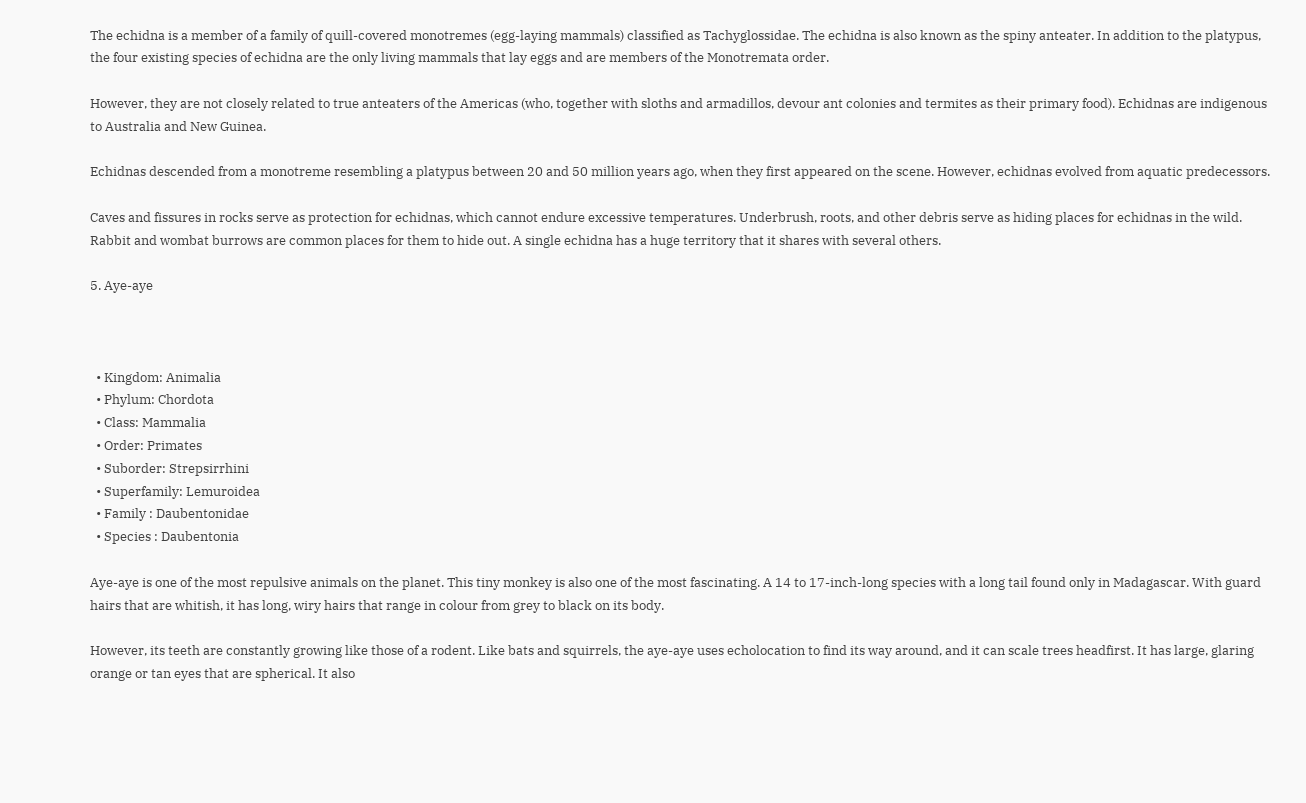The echidna is a member of a family of quill-covered monotremes (egg-laying mammals) classified as Tachyglossidae. The echidna is also known as the spiny anteater. In addition to the platypus, the four existing species of echidna are the only living mammals that lay eggs and are members of the Monotremata order.

However, they are not closely related to true anteaters of the Americas (who, together with sloths and armadillos, devour ant colonies and termites as their primary food). Echidnas are indigenous to Australia and New Guinea.

Echidnas descended from a monotreme resembling a platypus between 20 and 50 million years ago, when they first appeared on the scene. However, echidnas evolved from aquatic predecessors.

Caves and fissures in rocks serve as protection for echidnas, which cannot endure excessive temperatures. Underbrush, roots, and other debris serve as hiding places for echidnas in the wild. Rabbit and wombat burrows are common places for them to hide out. A single echidna has a huge territory that it shares with several others.

5. Aye-aye



  • Kingdom: Animalia
  • Phylum: Chordota
  • Class: Mammalia
  • Order: Primates
  • Suborder: Strepsirrhini
  • Superfamily: Lemuroidea
  • Family : Daubentonidae
  • Species : Daubentonia

Aye-aye is one of the most repulsive animals on the planet. This tiny monkey is also one of the most fascinating. A 14 to 17-inch-long species with a long tail found only in Madagascar. With guard hairs that are whitish, it has long, wiry hairs that range in colour from grey to black on its body.

However, its teeth are constantly growing like those of a rodent. Like bats and squirrels, the aye-aye uses echolocation to find its way around, and it can scale trees headfirst. It has large, glaring orange or tan eyes that are spherical. It also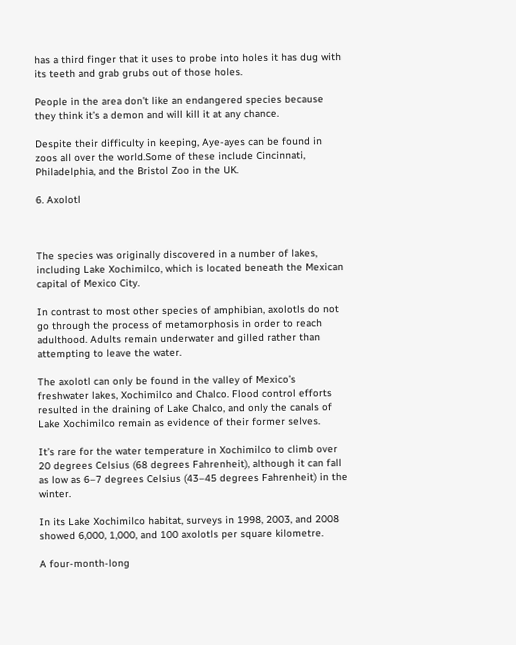has a third finger that it uses to probe into holes it has dug with its teeth and grab grubs out of those holes.

People in the area don’t like an endangered species because they think it’s a demon and will kill it at any chance.

Despite their difficulty in keeping, Aye-ayes can be found in zoos all over the world.Some of these include Cincinnati, Philadelphia, and the Bristol Zoo in the UK.

6. Axolotl



The species was originally discovered in a number of lakes, including Lake Xochimilco, which is located beneath the Mexican capital of Mexico City.

In contrast to most other species of amphibian, axolotls do not go through the process of metamorphosis in order to reach adulthood. Adults remain underwater and gilled rather than attempting to leave the water.

The axolotl can only be found in the valley of Mexico’s freshwater lakes, Xochimilco and Chalco. Flood control efforts resulted in the draining of Lake Chalco, and only the canals of Lake Xochimilco remain as evidence of their former selves.

It’s rare for the water temperature in Xochimilco to climb over 20 degrees Celsius (68 degrees Fahrenheit), although it can fall as low as 6–7 degrees Celsius (43–45 degrees Fahrenheit) in the winter.

In its Lake Xochimilco habitat, surveys in 1998, 2003, and 2008 showed 6,000, 1,000, and 100 axolotls per square kilometre.

A four-month-long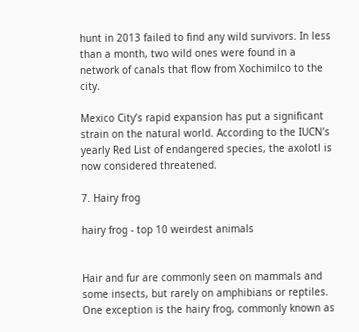hunt in 2013 failed to find any wild survivors. In less than a month, two wild ones were found in a network of canals that flow from Xochimilco to the city.

Mexico City’s rapid expansion has put a significant strain on the natural world. According to the IUCN’s yearly Red List of endangered species, the axolotl is now considered threatened.

7. Hairy frog

hairy frog - top 10 weirdest animals


Hair and fur are commonly seen on mammals and some insects, but rarely on amphibians or reptiles. One exception is the hairy frog, commonly known as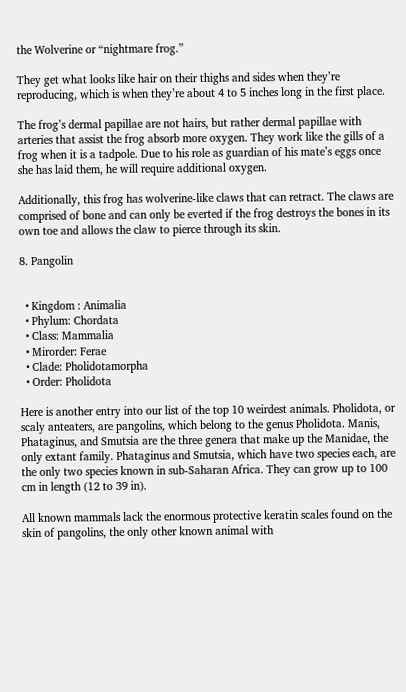the Wolverine or “nightmare frog.”

They get what looks like hair on their thighs and sides when they’re reproducing, which is when they’re about 4 to 5 inches long in the first place.

The frog’s dermal papillae are not hairs, but rather dermal papillae with arteries that assist the frog absorb more oxygen. They work like the gills of a frog when it is a tadpole. Due to his role as guardian of his mate’s eggs once she has laid them, he will require additional oxygen.

Additionally, this frog has wolverine-like claws that can retract. The claws are comprised of bone and can only be everted if the frog destroys the bones in its own toe and allows the claw to pierce through its skin.

8. Pangolin


  • Kingdom : Animalia
  • Phylum: Chordata
  • Class: Mammalia
  • Mirorder: Ferae
  • Clade: Pholidotamorpha
  • Order: Pholidota

Here is another entry into our list of the top 10 weirdest animals. Pholidota, or scaly anteaters, are pangolins, which belong to the genus Pholidota. Manis, Phataginus, and Smutsia are the three genera that make up the Manidae, the only extant family. Phataginus and Smutsia, which have two species each, are the only two species known in sub-Saharan Africa. They can grow up to 100 cm in length (12 to 39 in).

All known mammals lack the enormous protective keratin scales found on the skin of pangolins, the only other known animal with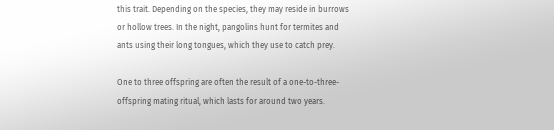this trait. Depending on the species, they may reside in burrows or hollow trees. In the night, pangolins hunt for termites and ants using their long tongues, which they use to catch prey.

One to three offspring are often the result of a one-to-three-offspring mating ritual, which lasts for around two years.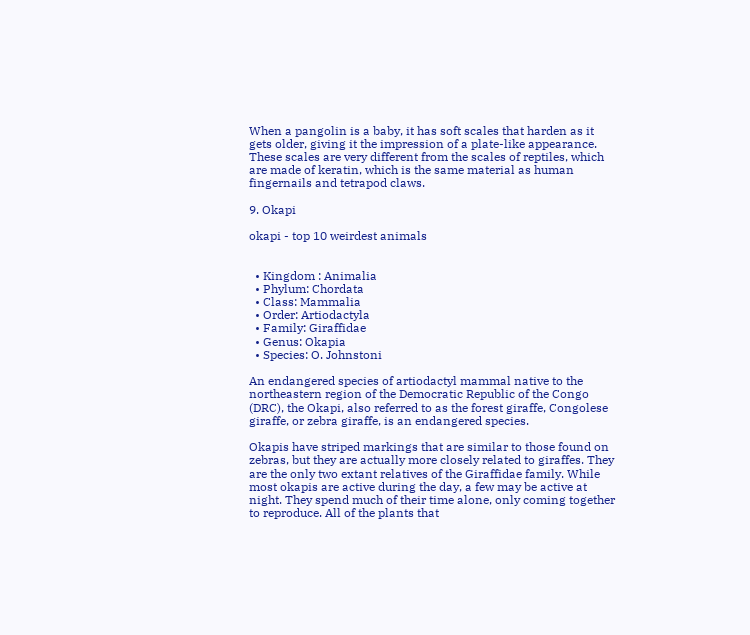When a pangolin is a baby, it has soft scales that harden as it gets older, giving it the impression of a plate-like appearance. These scales are very different from the scales of reptiles, which are made of keratin, which is the same material as human fingernails and tetrapod claws.

9. Okapi

okapi - top 10 weirdest animals


  • Kingdom : Animalia
  • Phylum: Chordata
  • Class: Mammalia
  • Order: Artiodactyla
  • Family: Giraffidae
  • Genus: Okapia
  • Species: O. Johnstoni

An endangered species of artiodactyl mammal native to the northeastern region of the Democratic Republic of the Congo (DRC), the Okapi, also referred to as the forest giraffe, Congolese giraffe, or zebra giraffe, is an endangered species.

Okapis have striped markings that are similar to those found on zebras, but they are actually more closely related to giraffes. They are the only two extant relatives of the Giraffidae family. While most okapis are active during the day, a few may be active at night. They spend much of their time alone, only coming together to reproduce. All of the plants that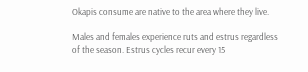Okapis consume are native to the area where they live.

Males and females experience ruts and estrus regardless of the season. Estrus cycles recur every 15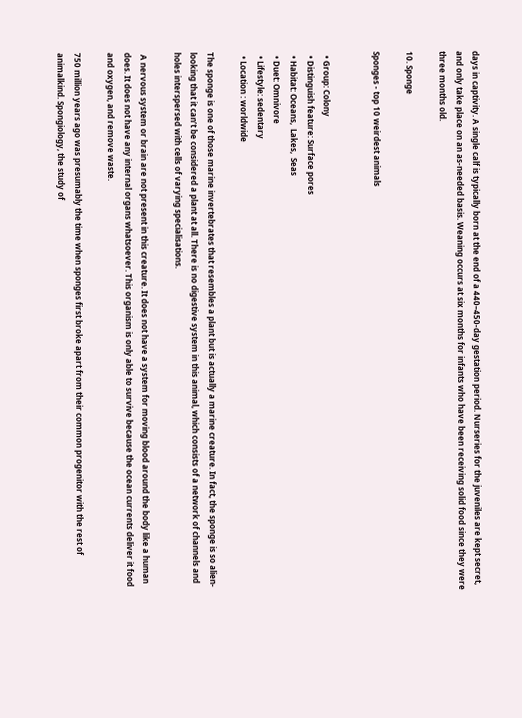days in captivity. A single calf is typically born at the end of a 440–450-day gestation period. Nurseries for the juveniles are kept secret, and only take place on an as-needed basis. Weaning occurs at six months for infants who have been receiving solid food since they were three months old.

10. Sponge

Sponges - top 10 weirdest animals


  • Group: Colony
  • Distinguish feature: Surface pores
  • Habitat: Oceans,  Lakes,  Seas
  • Duet: Omnivore
  • Lifestyle: sedentary
  • Location : worldwide

The sponge is one of those marine invertebrates that resembles a plant but is actually a marine creature. In fact, the sponge is so alien-looking that it can’t be considered a plant at all. There is no digestive system in this animal, which consists of a network of channels and holes interspersed with cells of varying specialisations.

 A nervous system or brain are not present in this creature. It does not have a system for moving blood around the body like a human does. It does not have any internal organs whatsoever. This organism is only able to survive because the ocean currents deliver it food and oxygen, and remove waste.

750 million years ago was presumably the time when sponges first broke apart from their common progenitor with the rest of animalkind. Spongiology, the study of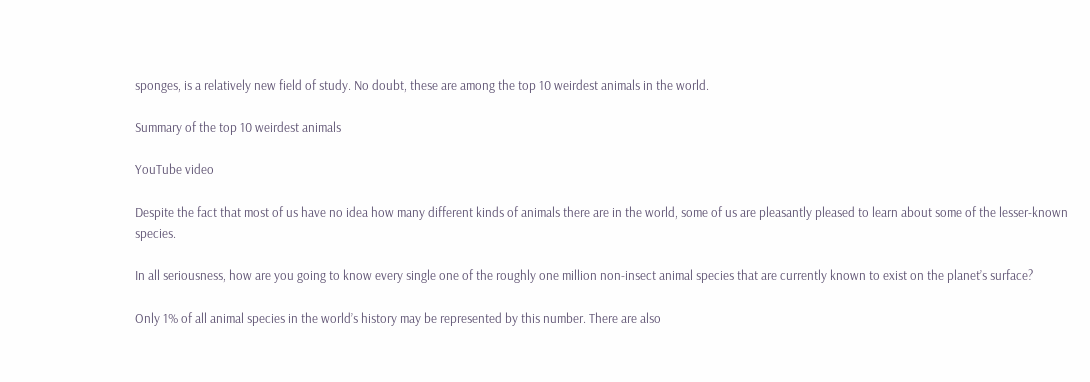sponges, is a relatively new field of study. No doubt, these are among the top 10 weirdest animals in the world.

Summary of the top 10 weirdest animals

YouTube video

Despite the fact that most of us have no idea how many different kinds of animals there are in the world, some of us are pleasantly pleased to learn about some of the lesser-known species.

In all seriousness, how are you going to know every single one of the roughly one million non-insect animal species that are currently known to exist on the planet’s surface?

Only 1% of all animal species in the world’s history may be represented by this number. There are also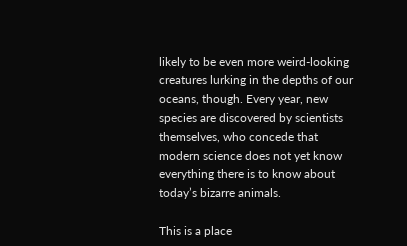likely to be even more weird-looking creatures lurking in the depths of our oceans, though. Every year, new species are discovered by scientists themselves, who concede that modern science does not yet know everything there is to know about today’s bizarre animals.

This is a place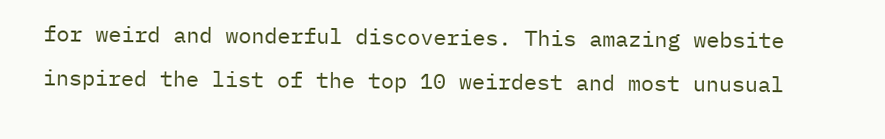for weird and wonderful discoveries. This amazing website inspired the list of the top 10 weirdest and most unusual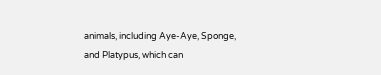animals, including Aye-Aye, Sponge, and Platypus, which can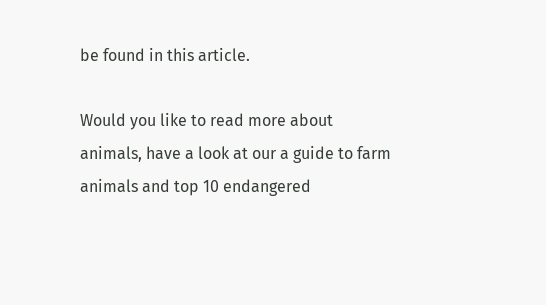be found in this article.

Would you like to read more about animals, have a look at our a guide to farm animals and top 10 endangered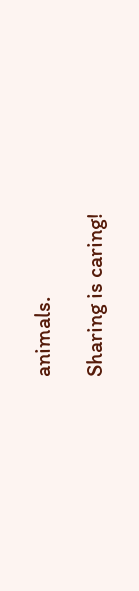animals.

Sharing is caring!